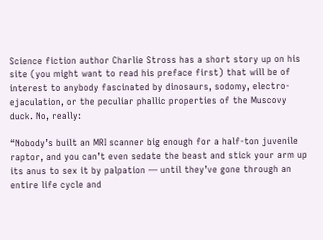Science fiction author Charlie Stross has a short story up on his site (you might want to read his preface first) that will be of interest to anybody fascinated by dinosaurs, sodomy, electro-ejaculation, or the peculiar phallic properties of the Muscovy duck. No, really:

“Nobody’s built an MRI scanner big enough for a half-ton juvenile raptor, and you can’t even sedate the beast and stick your arm up its anus to sex it by palpation — until they’ve gone through an entire life cycle and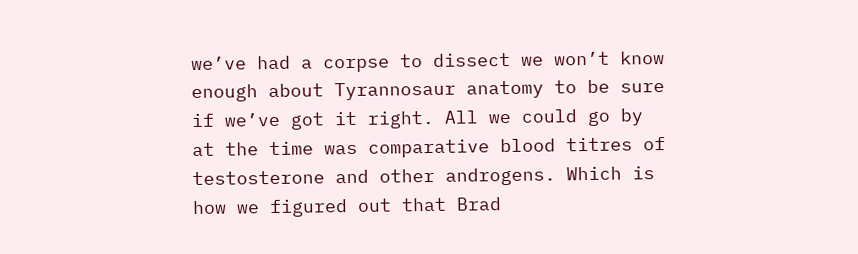we’ve had a corpse to dissect we won’t know enough about Tyrannosaur anatomy to be sure if we’ve got it right. All we could go by at the time was comparative blood titres of testosterone and other androgens. Which is how we figured out that Brad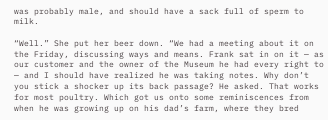was probably male, and should have a sack full of sperm to milk.

“Well.” She put her beer down. “We had a meeting about it on the Friday, discussing ways and means. Frank sat in on it — as our customer and the owner of the Museum he had every right to — and I should have realized he was taking notes. Why don’t you stick a shocker up its back passage? He asked. That works for most poultry. Which got us onto some reminiscences from when he was growing up on his dad’s farm, where they bred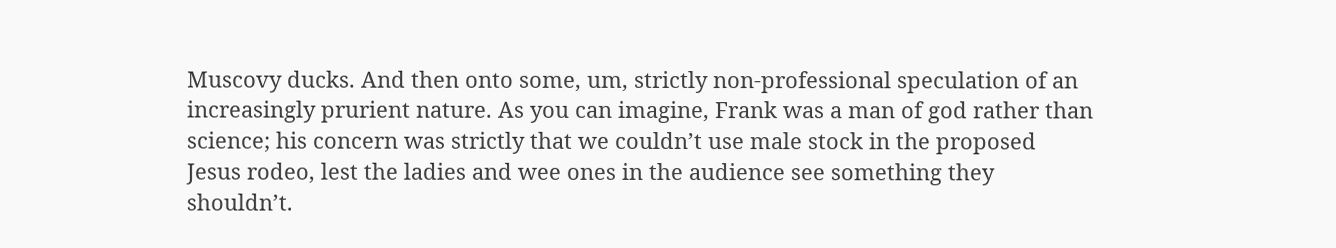Muscovy ducks. And then onto some, um, strictly non-professional speculation of an increasingly prurient nature. As you can imagine, Frank was a man of god rather than science; his concern was strictly that we couldn’t use male stock in the proposed Jesus rodeo, lest the ladies and wee ones in the audience see something they shouldn’t.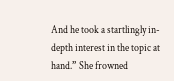And he took a startlingly in-depth interest in the topic at hand.” She frowned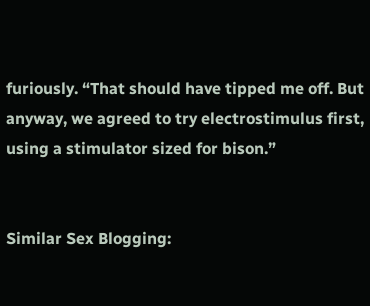furiously. “That should have tipped me off. But anyway, we agreed to try electrostimulus first, using a stimulator sized for bison.”


Similar Sex Blogging: